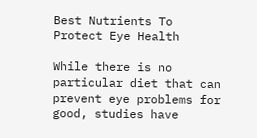Best Nutrients To Protect Eye Health

While there is no particular diet that can prevent eye problems for good, studies have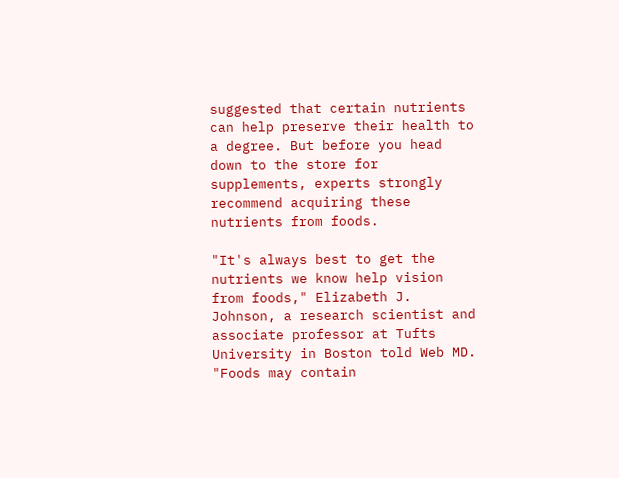suggested that certain nutrients can help preserve their health to a degree. But before you head down to the store for supplements, experts strongly recommend acquiring these nutrients from foods.

"It's always best to get the nutrients we know help vision from foods," Elizabeth J. Johnson, a research scientist and associate professor at Tufts University in Boston told Web MD. "Foods may contain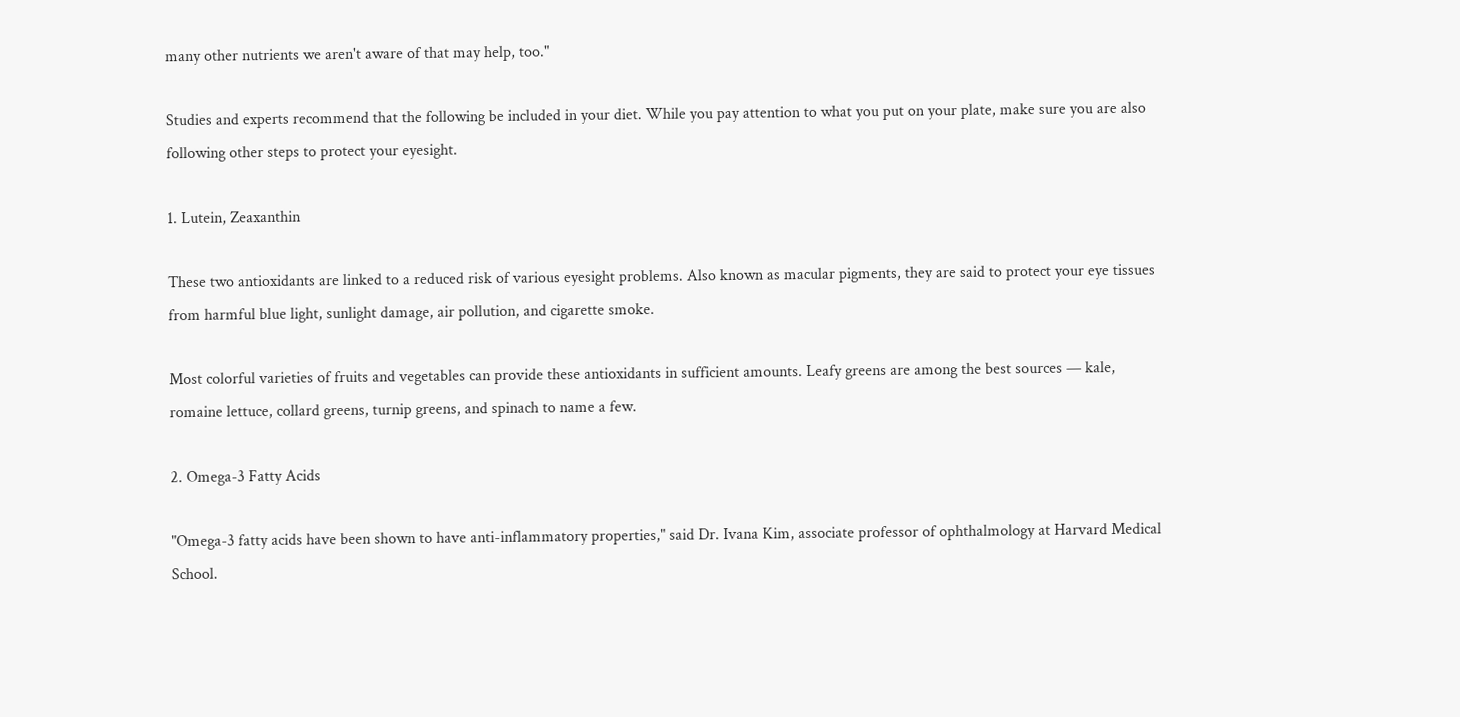many other nutrients we aren't aware of that may help, too."

Studies and experts recommend that the following be included in your diet. While you pay attention to what you put on your plate, make sure you are also following other steps to protect your eyesight.

1. Lutein, Zeaxanthin

These two antioxidants are linked to a reduced risk of various eyesight problems. Also known as macular pigments, they are said to protect your eye tissues from harmful blue light, sunlight damage, air pollution, and cigarette smoke.

Most colorful varieties of fruits and vegetables can provide these antioxidants in sufficient amounts. Leafy greens are among the best sources — kale, romaine lettuce, collard greens, turnip greens, and spinach to name a few.

2. Omega-3 Fatty Acids

"Omega-3 fatty acids have been shown to have anti-inflammatory properties," said Dr. Ivana Kim, associate professor of ophthalmology at Harvard Medical School.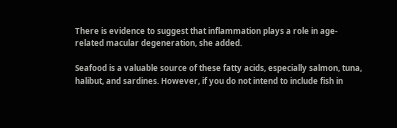There is evidence to suggest that inflammation plays a role in age-related macular degeneration, she added.

Seafood is a valuable source of these fatty acids, especially salmon, tuna, halibut, and sardines. However, if you do not intend to include fish in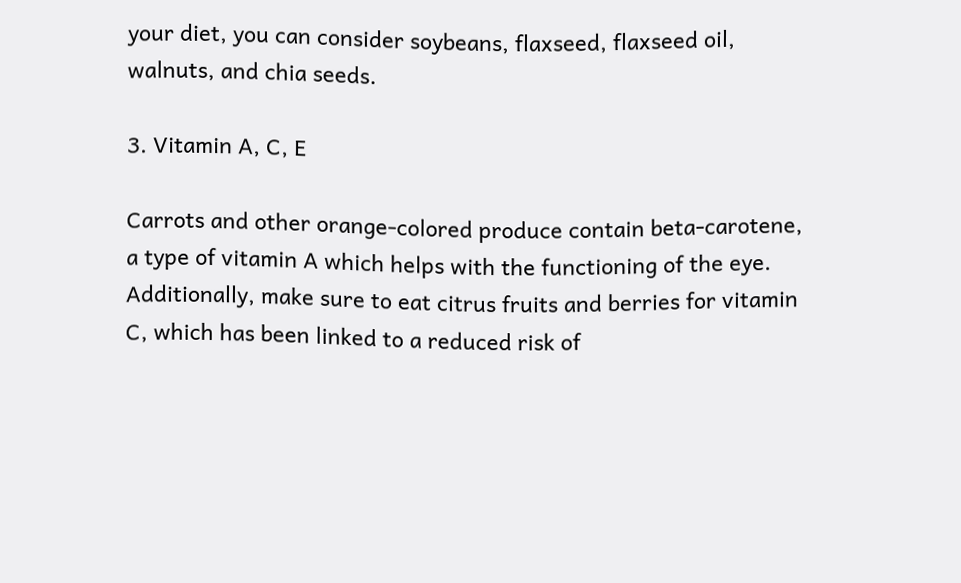your diet, you can consider soybeans, flaxseed, flaxseed oil, walnuts, and chia seeds.

3. Vitamin A, C, E

Carrots and other orange-colored produce contain beta-carotene, a type of vitamin A which helps with the functioning of the eye. Additionally, make sure to eat citrus fruits and berries for vitamin C, which has been linked to a reduced risk of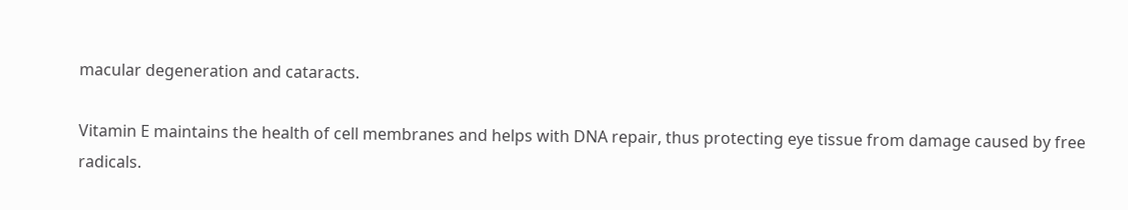macular degeneration and cataracts.

Vitamin E maintains the health of cell membranes and helps with DNA repair, thus protecting eye tissue from damage caused by free radicals.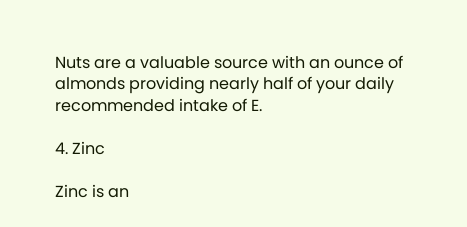Nuts are a valuable source with an ounce of almonds providing nearly half of your daily recommended intake of E.

4. Zinc

Zinc is an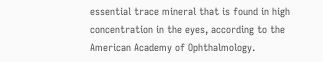essential trace mineral that is found in high concentration in the eyes, according to the American Academy of Ophthalmology.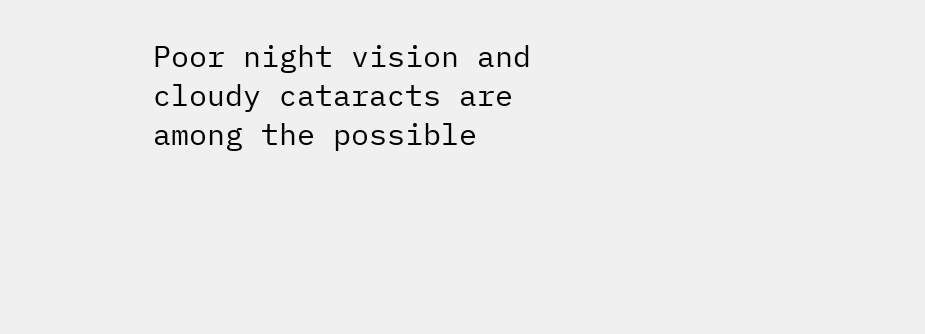Poor night vision and cloudy cataracts are among the possible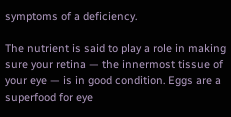symptoms of a deficiency.

The nutrient is said to play a role in making sure your retina — the innermost tissue of your eye — is in good condition. Eggs are a superfood for eye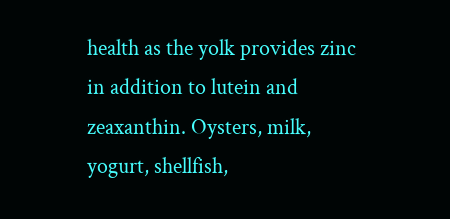health as the yolk provides zinc in addition to lutein and zeaxanthin. Oysters, milk, yogurt, shellfish,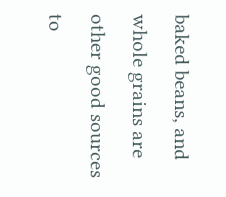baked beans, and whole grains are other good sources to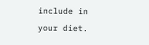include in your diet.